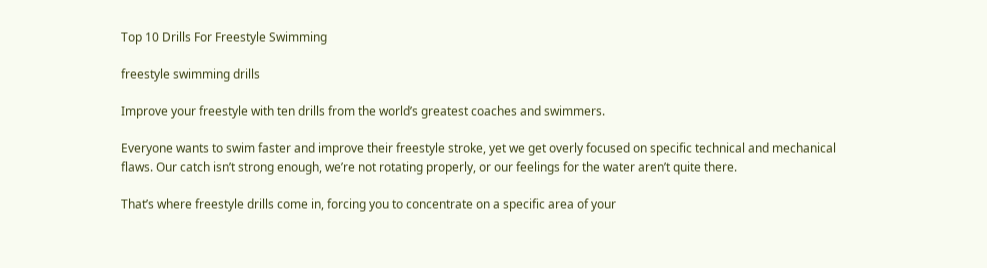Top 10 Drills For Freestyle Swimming

freestyle swimming drills

Improve your freestyle with ten drills from the world’s greatest coaches and swimmers.

Everyone wants to swim faster and improve their freestyle stroke, yet we get overly focused on specific technical and mechanical flaws. Our catch isn’t strong enough, we’re not rotating properly, or our feelings for the water aren’t quite there.

That’s where freestyle drills come in, forcing you to concentrate on a specific area of your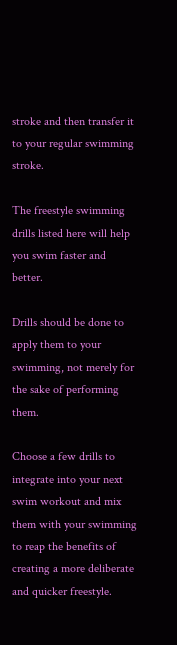stroke and then transfer it to your regular swimming stroke.

The freestyle swimming drills listed here will help you swim faster and better.

Drills should be done to apply them to your swimming, not merely for the sake of performing them.

Choose a few drills to integrate into your next swim workout and mix them with your swimming to reap the benefits of creating a more deliberate and quicker freestyle.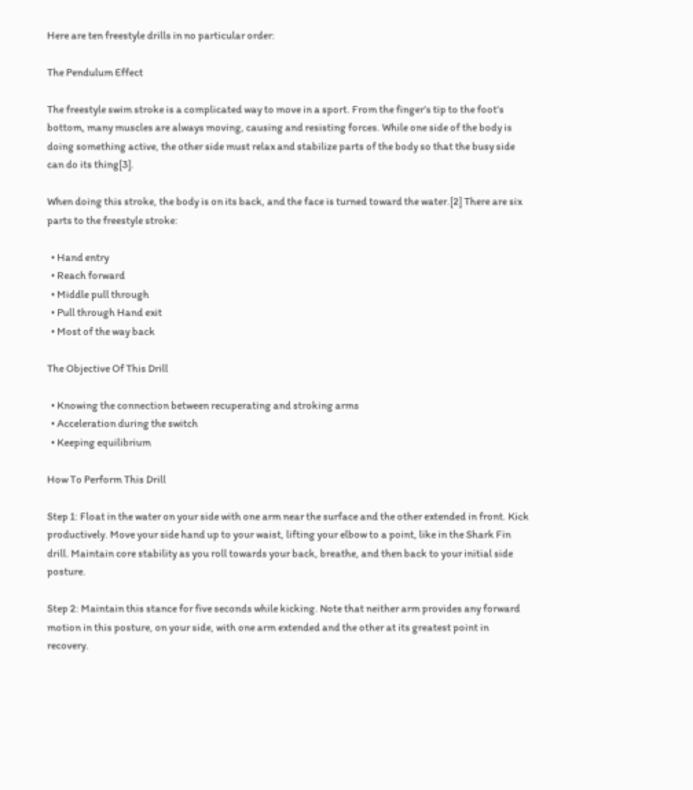Here are ten freestyle drills in no particular order:

The Pendulum Effect

The freestyle swim stroke is a complicated way to move in a sport. From the finger’s tip to the foot’s bottom, many muscles are always moving, causing and resisting forces. While one side of the body is doing something active, the other side must relax and stabilize parts of the body so that the busy side can do its thing[3].

When doing this stroke, the body is on its back, and the face is turned toward the water.[2] There are six parts to the freestyle stroke:

  • Hand entry
  • Reach forward
  • Middle pull through
  • Pull through Hand exit
  • Most of the way back

The Objective Of This Drill

  • Knowing the connection between recuperating and stroking arms
  • Acceleration during the switch
  • Keeping equilibrium

How To Perform This Drill

Step 1: Float in the water on your side with one arm near the surface and the other extended in front. Kick productively. Move your side hand up to your waist, lifting your elbow to a point, like in the Shark Fin drill. Maintain core stability as you roll towards your back, breathe, and then back to your initial side posture.

Step 2: Maintain this stance for five seconds while kicking. Note that neither arm provides any forward motion in this posture, on your side, with one arm extended and the other at its greatest point in recovery.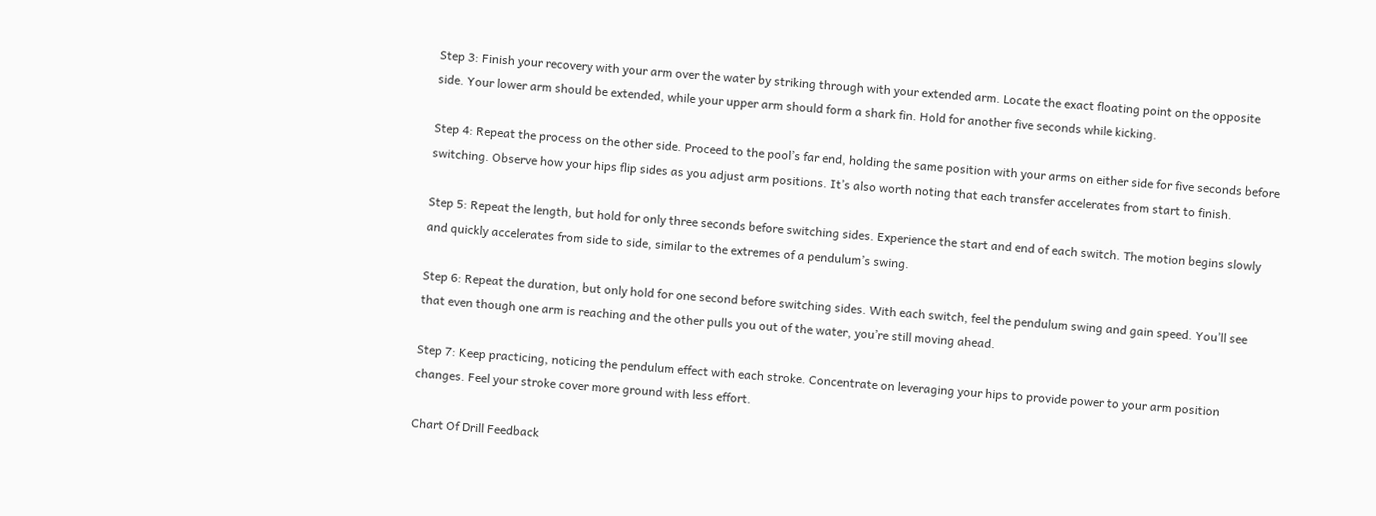Step 3: Finish your recovery with your arm over the water by striking through with your extended arm. Locate the exact floating point on the opposite side. Your lower arm should be extended, while your upper arm should form a shark fin. Hold for another five seconds while kicking.

Step 4: Repeat the process on the other side. Proceed to the pool’s far end, holding the same position with your arms on either side for five seconds before switching. Observe how your hips flip sides as you adjust arm positions. It’s also worth noting that each transfer accelerates from start to finish.

Step 5: Repeat the length, but hold for only three seconds before switching sides. Experience the start and end of each switch. The motion begins slowly and quickly accelerates from side to side, similar to the extremes of a pendulum’s swing.

Step 6: Repeat the duration, but only hold for one second before switching sides. With each switch, feel the pendulum swing and gain speed. You’ll see that even though one arm is reaching and the other pulls you out of the water, you’re still moving ahead.

Step 7: Keep practicing, noticing the pendulum effect with each stroke. Concentrate on leveraging your hips to provide power to your arm position changes. Feel your stroke cover more ground with less effort.

Chart Of Drill Feedback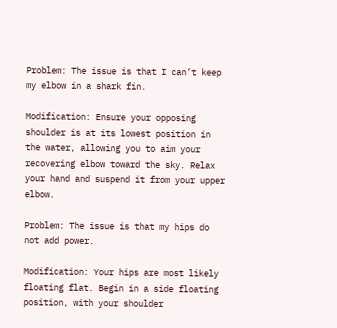Problem: The issue is that I can’t keep my elbow in a shark fin.

Modification: Ensure your opposing shoulder is at its lowest position in the water, allowing you to aim your recovering elbow toward the sky. Relax your hand and suspend it from your upper elbow.

Problem: The issue is that my hips do not add power.

Modification: Your hips are most likely floating flat. Begin in a side floating position, with your shoulder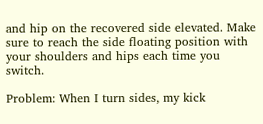and hip on the recovered side elevated. Make sure to reach the side floating position with your shoulders and hips each time you switch.

Problem: When I turn sides, my kick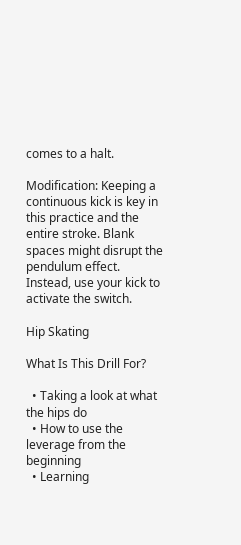comes to a halt.

Modification: Keeping a continuous kick is key in this practice and the entire stroke. Blank spaces might disrupt the pendulum effect. Instead, use your kick to activate the switch.

Hip Skating

What Is This Drill For?

  • Taking a look at what the hips do
  • How to use the leverage from the beginning
  • Learning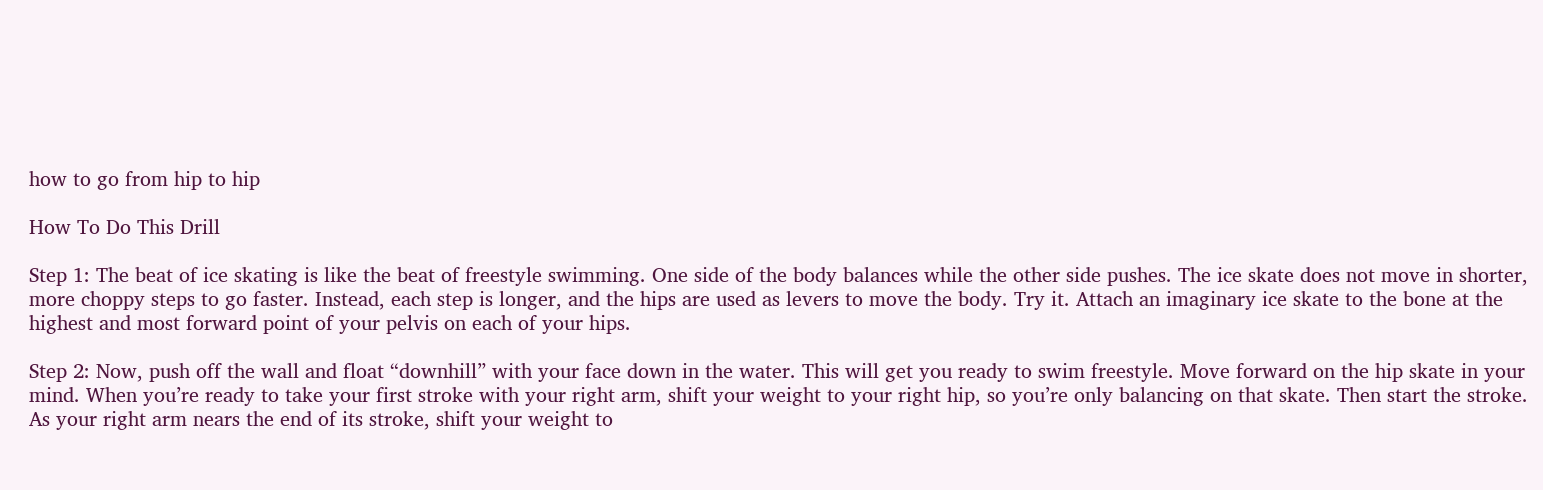how to go from hip to hip

How To Do This Drill

Step 1: The beat of ice skating is like the beat of freestyle swimming. One side of the body balances while the other side pushes. The ice skate does not move in shorter, more choppy steps to go faster. Instead, each step is longer, and the hips are used as levers to move the body. Try it. Attach an imaginary ice skate to the bone at the highest and most forward point of your pelvis on each of your hips.

Step 2: Now, push off the wall and float “downhill” with your face down in the water. This will get you ready to swim freestyle. Move forward on the hip skate in your mind. When you’re ready to take your first stroke with your right arm, shift your weight to your right hip, so you’re only balancing on that skate. Then start the stroke. As your right arm nears the end of its stroke, shift your weight to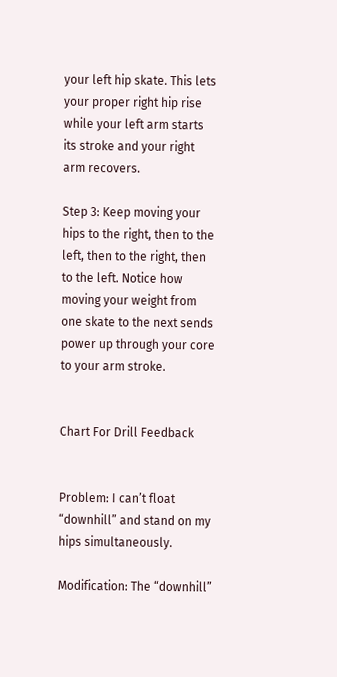your left hip skate. This lets your proper right hip rise while your left arm starts its stroke and your right arm recovers.

Step 3: Keep moving your hips to the right, then to the left, then to the right, then to the left. Notice how moving your weight from one skate to the next sends power up through your core to your arm stroke.


Chart For Drill Feedback


Problem: I can’t float “downhill” and stand on my hips simultaneously.

Modification: The “downhill”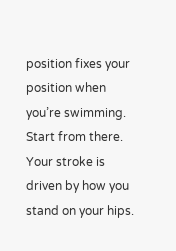position fixes your position when you’re swimming. Start from there. Your stroke is driven by how you stand on your hips.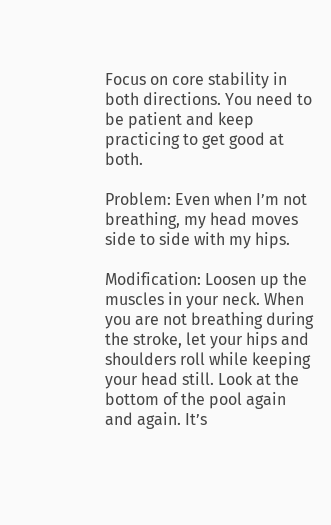Focus on core stability in both directions. You need to be patient and keep practicing to get good at both.

Problem: Even when I’m not breathing, my head moves side to side with my hips.

Modification: Loosen up the muscles in your neck. When you are not breathing during the stroke, let your hips and shoulders roll while keeping your head still. Look at the bottom of the pool again and again. It’s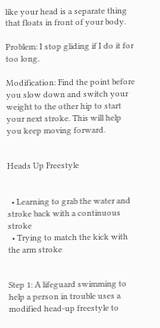like your head is a separate thing that floats in front of your body.

Problem: I stop gliding if I do it for too long.

Modification: Find the point before you slow down and switch your weight to the other hip to start your next stroke. This will help you keep moving forward.


Heads Up Freestyle


  • Learning to grab the water and stroke back with a continuous stroke
  • Trying to match the kick with the arm stroke


Step 1: A lifeguard swimming to help a person in trouble uses a modified head-up freestyle to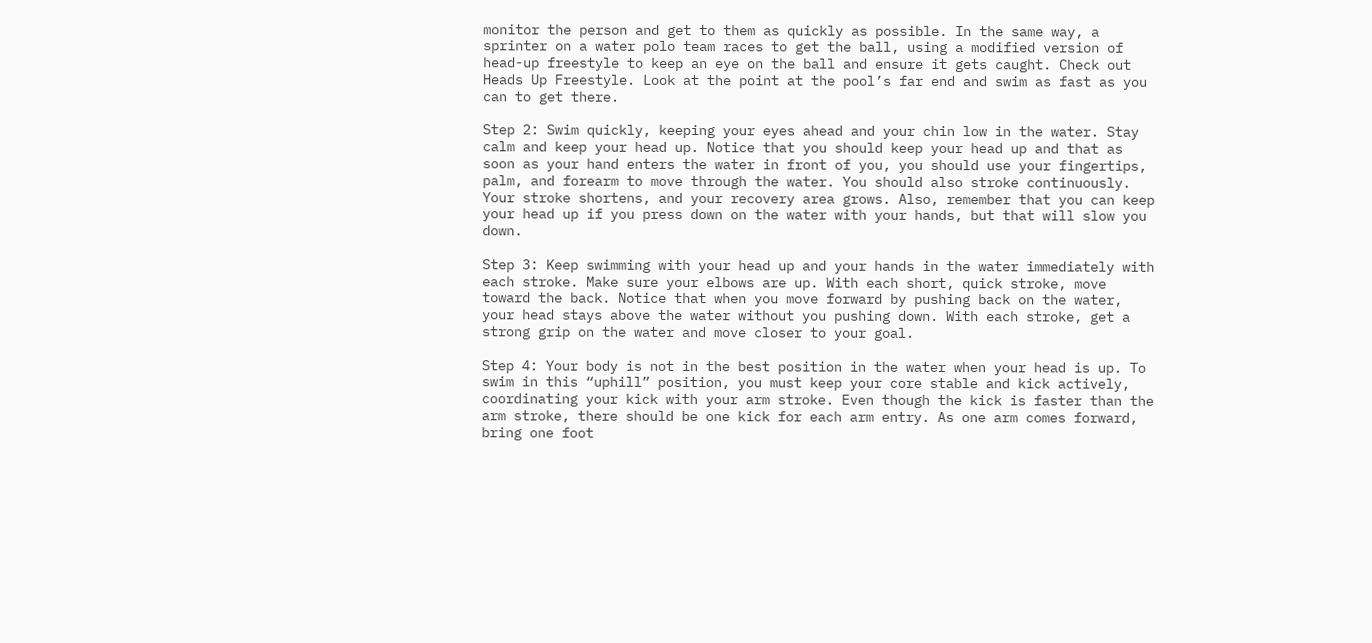monitor the person and get to them as quickly as possible. In the same way, a sprinter on a water polo team races to get the ball, using a modified version of head-up freestyle to keep an eye on the ball and ensure it gets caught. Check out Heads Up Freestyle. Look at the point at the pool’s far end and swim as fast as you can to get there.

Step 2: Swim quickly, keeping your eyes ahead and your chin low in the water. Stay calm and keep your head up. Notice that you should keep your head up and that as soon as your hand enters the water in front of you, you should use your fingertips, palm, and forearm to move through the water. You should also stroke continuously. Your stroke shortens, and your recovery area grows. Also, remember that you can keep your head up if you press down on the water with your hands, but that will slow you down.

Step 3: Keep swimming with your head up and your hands in the water immediately with each stroke. Make sure your elbows are up. With each short, quick stroke, move toward the back. Notice that when you move forward by pushing back on the water, your head stays above the water without you pushing down. With each stroke, get a strong grip on the water and move closer to your goal.

Step 4: Your body is not in the best position in the water when your head is up. To swim in this “uphill” position, you must keep your core stable and kick actively, coordinating your kick with your arm stroke. Even though the kick is faster than the arm stroke, there should be one kick for each arm entry. As one arm comes forward, bring one foot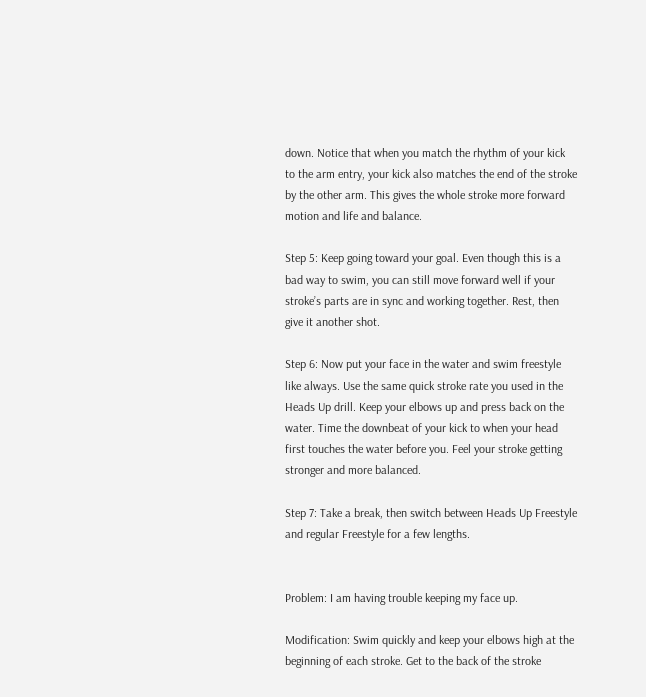down. Notice that when you match the rhythm of your kick to the arm entry, your kick also matches the end of the stroke by the other arm. This gives the whole stroke more forward motion and life and balance.

Step 5: Keep going toward your goal. Even though this is a bad way to swim, you can still move forward well if your stroke’s parts are in sync and working together. Rest, then give it another shot.

Step 6: Now put your face in the water and swim freestyle like always. Use the same quick stroke rate you used in the Heads Up drill. Keep your elbows up and press back on the water. Time the downbeat of your kick to when your head first touches the water before you. Feel your stroke getting stronger and more balanced.

Step 7: Take a break, then switch between Heads Up Freestyle and regular Freestyle for a few lengths.


Problem: I am having trouble keeping my face up.

Modification: Swim quickly and keep your elbows high at the beginning of each stroke. Get to the back of the stroke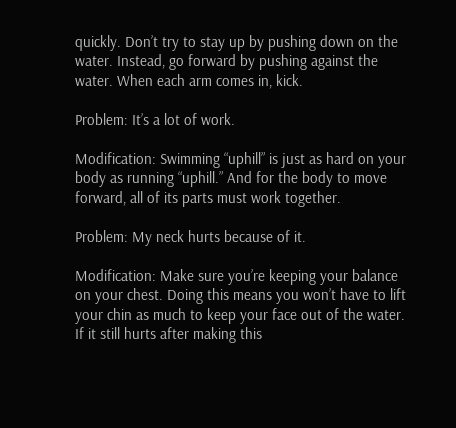quickly. Don’t try to stay up by pushing down on the water. Instead, go forward by pushing against the water. When each arm comes in, kick.

Problem: It’s a lot of work.

Modification: Swimming “uphill” is just as hard on your body as running “uphill.” And for the body to move forward, all of its parts must work together.

Problem: My neck hurts because of it.

Modification: Make sure you’re keeping your balance on your chest. Doing this means you won’t have to lift your chin as much to keep your face out of the water. If it still hurts after making this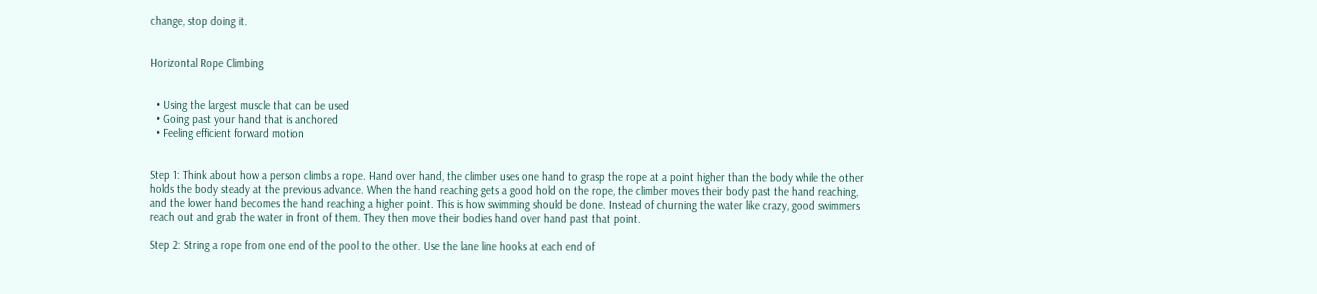change, stop doing it.


Horizontal Rope Climbing


  • Using the largest muscle that can be used
  • Going past your hand that is anchored
  • Feeling efficient forward motion


Step 1: Think about how a person climbs a rope. Hand over hand, the climber uses one hand to grasp the rope at a point higher than the body while the other holds the body steady at the previous advance. When the hand reaching gets a good hold on the rope, the climber moves their body past the hand reaching, and the lower hand becomes the hand reaching a higher point. This is how swimming should be done. Instead of churning the water like crazy, good swimmers reach out and grab the water in front of them. They then move their bodies hand over hand past that point.

Step 2: String a rope from one end of the pool to the other. Use the lane line hooks at each end of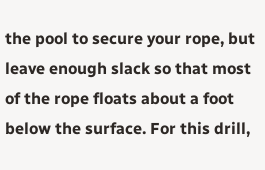the pool to secure your rope, but leave enough slack so that most of the rope floats about a foot below the surface. For this drill,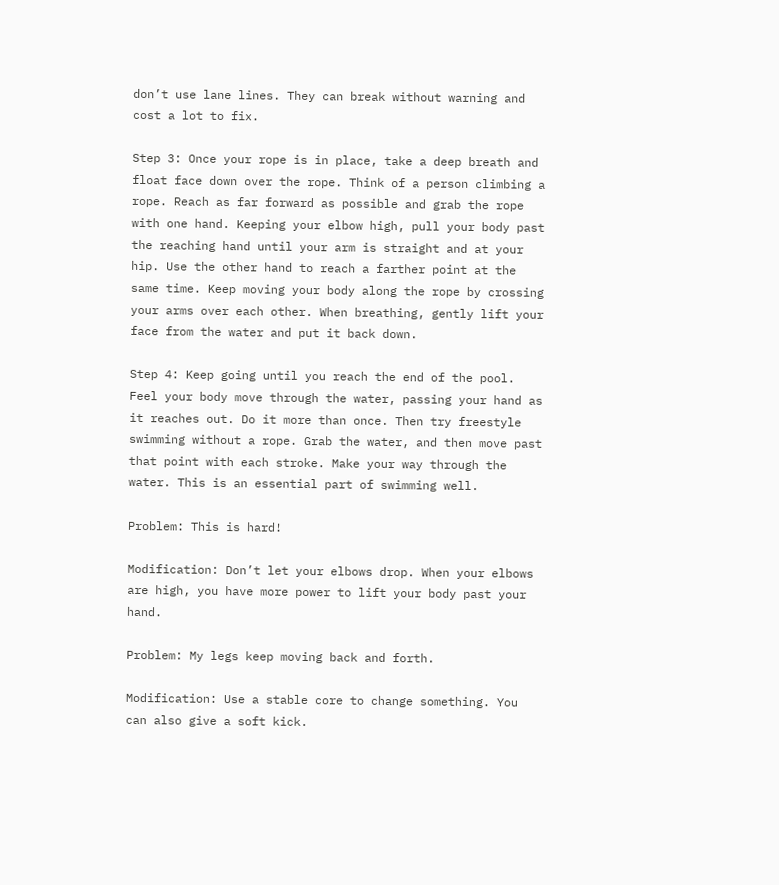don’t use lane lines. They can break without warning and cost a lot to fix.

Step 3: Once your rope is in place, take a deep breath and float face down over the rope. Think of a person climbing a rope. Reach as far forward as possible and grab the rope with one hand. Keeping your elbow high, pull your body past the reaching hand until your arm is straight and at your hip. Use the other hand to reach a farther point at the same time. Keep moving your body along the rope by crossing your arms over each other. When breathing, gently lift your face from the water and put it back down.

Step 4: Keep going until you reach the end of the pool. Feel your body move through the water, passing your hand as it reaches out. Do it more than once. Then try freestyle swimming without a rope. Grab the water, and then move past that point with each stroke. Make your way through the water. This is an essential part of swimming well.

Problem: This is hard!

Modification: Don’t let your elbows drop. When your elbows are high, you have more power to lift your body past your hand.

Problem: My legs keep moving back and forth.

Modification: Use a stable core to change something. You can also give a soft kick.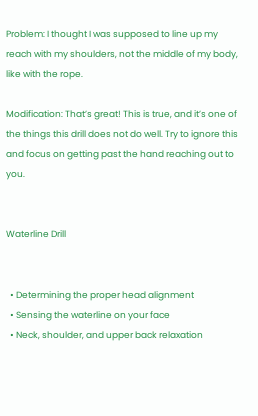Problem: I thought I was supposed to line up my reach with my shoulders, not the middle of my body, like with the rope.

Modification: That’s great! This is true, and it’s one of the things this drill does not do well. Try to ignore this and focus on getting past the hand reaching out to you.


Waterline Drill


  • Determining the proper head alignment
  • Sensing the waterline on your face
  • Neck, shoulder, and upper back relaxation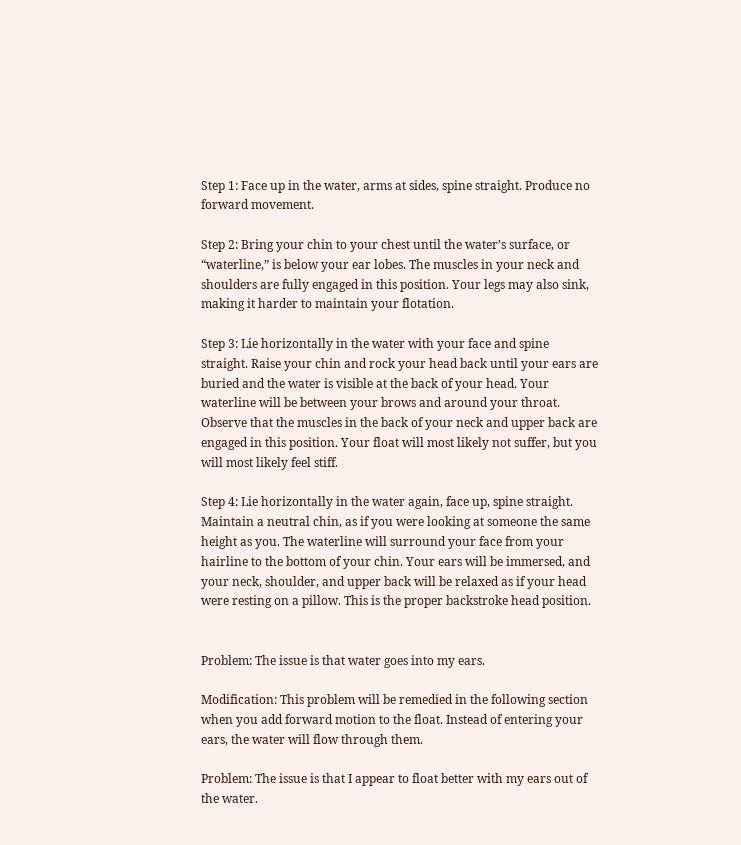Step 1: Face up in the water, arms at sides, spine straight. Produce no forward movement.

Step 2: Bring your chin to your chest until the water’s surface, or “waterline,” is below your ear lobes. The muscles in your neck and shoulders are fully engaged in this position. Your legs may also sink, making it harder to maintain your flotation.

Step 3: Lie horizontally in the water with your face and spine straight. Raise your chin and rock your head back until your ears are buried and the water is visible at the back of your head. Your waterline will be between your brows and around your throat. Observe that the muscles in the back of your neck and upper back are engaged in this position. Your float will most likely not suffer, but you will most likely feel stiff.

Step 4: Lie horizontally in the water again, face up, spine straight. Maintain a neutral chin, as if you were looking at someone the same height as you. The waterline will surround your face from your hairline to the bottom of your chin. Your ears will be immersed, and your neck, shoulder, and upper back will be relaxed as if your head were resting on a pillow. This is the proper backstroke head position.


Problem: The issue is that water goes into my ears.

Modification: This problem will be remedied in the following section when you add forward motion to the float. Instead of entering your ears, the water will flow through them.

Problem: The issue is that I appear to float better with my ears out of the water.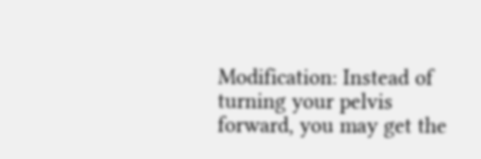Modification: Instead of turning your pelvis forward, you may get the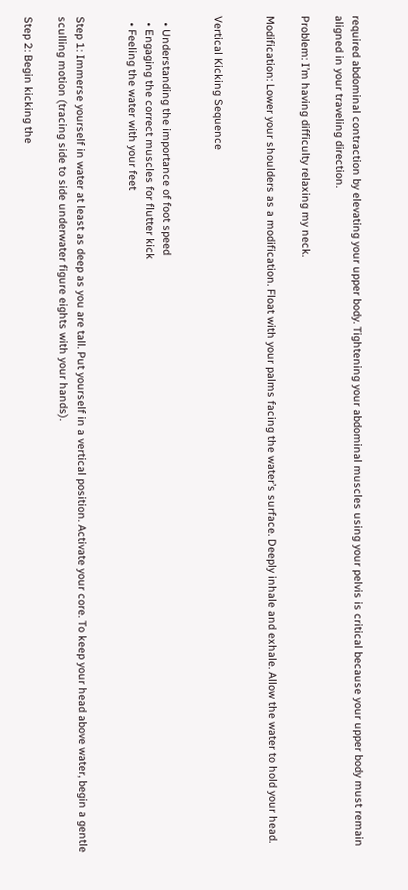required abdominal contraction by elevating your upper body. Tightening your abdominal muscles using your pelvis is critical because your upper body must remain aligned in your traveling direction.

Problem: I’m having difficulty relaxing my neck.

Modification: Lower your shoulders as a modification. Float with your palms facing the water’s surface. Deeply inhale and exhale. Allow the water to hold your head.


Vertical Kicking Sequence


  • Understanding the importance of foot speed
  • Engaging the correct muscles for flutter kick
  • Feeling the water with your feet


Step 1: Immerse yourself in water at least as deep as you are tall. Put yourself in a vertical position. Activate your core. To keep your head above water, begin a gentle sculling motion (tracing side to side underwater figure eights with your hands).

Step 2: Begin kicking the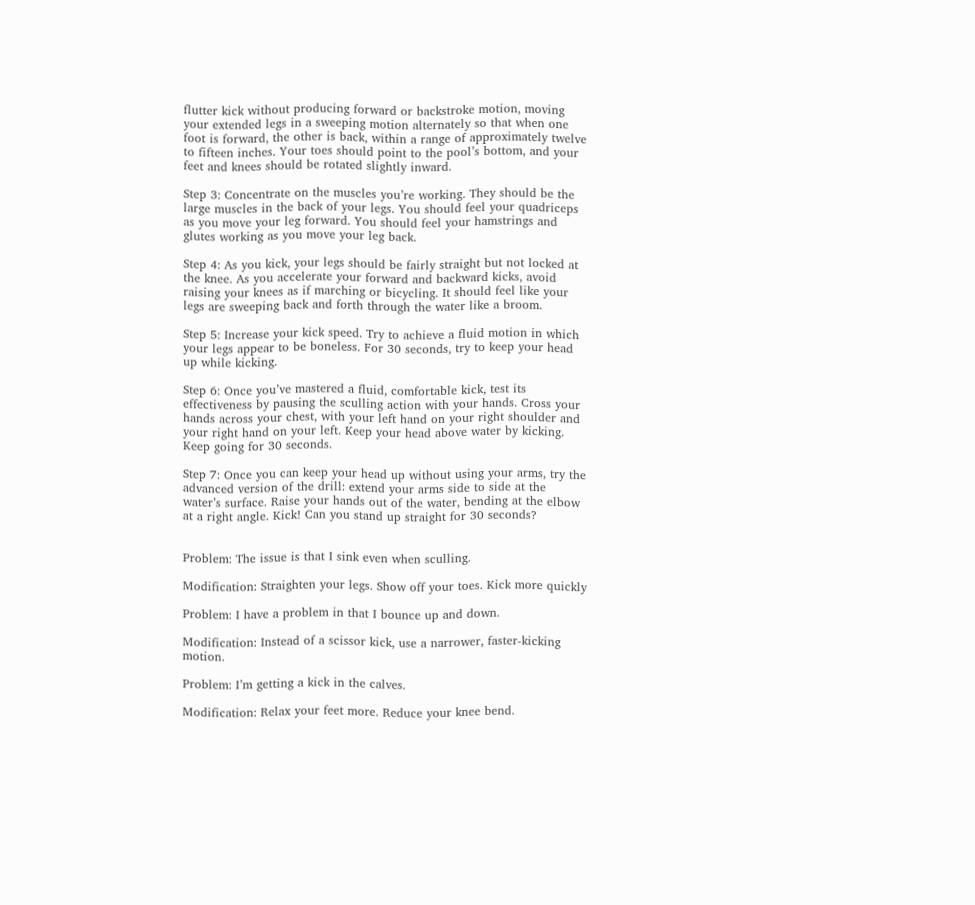flutter kick without producing forward or backstroke motion, moving your extended legs in a sweeping motion alternately so that when one foot is forward, the other is back, within a range of approximately twelve to fifteen inches. Your toes should point to the pool’s bottom, and your feet and knees should be rotated slightly inward.

Step 3: Concentrate on the muscles you’re working. They should be the large muscles in the back of your legs. You should feel your quadriceps as you move your leg forward. You should feel your hamstrings and glutes working as you move your leg back.

Step 4: As you kick, your legs should be fairly straight but not locked at the knee. As you accelerate your forward and backward kicks, avoid raising your knees as if marching or bicycling. It should feel like your legs are sweeping back and forth through the water like a broom.

Step 5: Increase your kick speed. Try to achieve a fluid motion in which your legs appear to be boneless. For 30 seconds, try to keep your head up while kicking.

Step 6: Once you’ve mastered a fluid, comfortable kick, test its effectiveness by pausing the sculling action with your hands. Cross your hands across your chest, with your left hand on your right shoulder and your right hand on your left. Keep your head above water by kicking. Keep going for 30 seconds.

Step 7: Once you can keep your head up without using your arms, try the advanced version of the drill: extend your arms side to side at the water’s surface. Raise your hands out of the water, bending at the elbow at a right angle. Kick! Can you stand up straight for 30 seconds?


Problem: The issue is that I sink even when sculling.

Modification: Straighten your legs. Show off your toes. Kick more quickly

Problem: I have a problem in that I bounce up and down.

Modification: Instead of a scissor kick, use a narrower, faster-kicking motion.

Problem: I’m getting a kick in the calves.

Modification: Relax your feet more. Reduce your knee bend.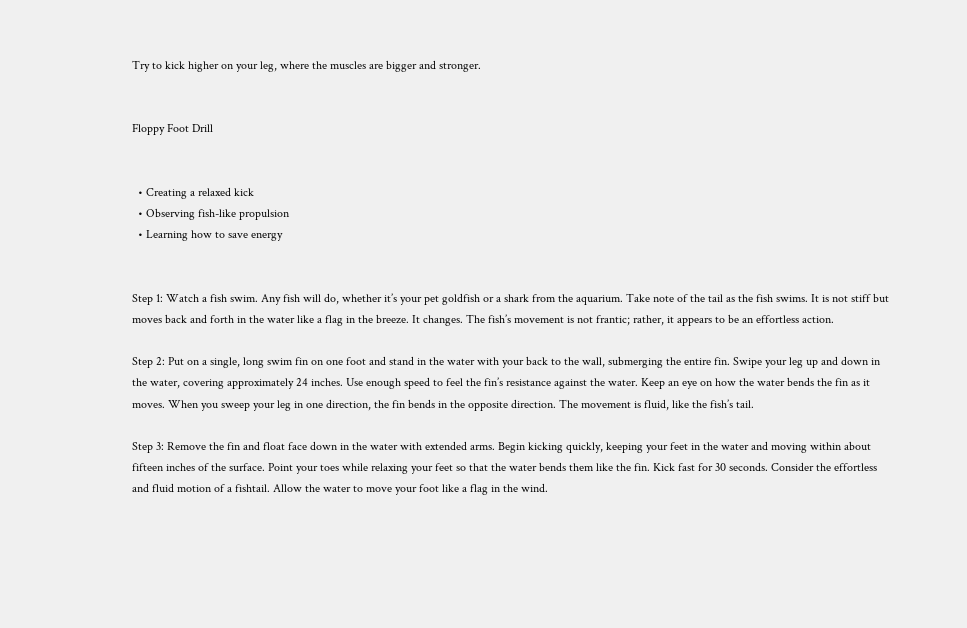Try to kick higher on your leg, where the muscles are bigger and stronger.


Floppy Foot Drill


  • Creating a relaxed kick
  • Observing fish-like propulsion
  • Learning how to save energy


Step 1: Watch a fish swim. Any fish will do, whether it’s your pet goldfish or a shark from the aquarium. Take note of the tail as the fish swims. It is not stiff but moves back and forth in the water like a flag in the breeze. It changes. The fish’s movement is not frantic; rather, it appears to be an effortless action.

Step 2: Put on a single, long swim fin on one foot and stand in the water with your back to the wall, submerging the entire fin. Swipe your leg up and down in the water, covering approximately 24 inches. Use enough speed to feel the fin’s resistance against the water. Keep an eye on how the water bends the fin as it moves. When you sweep your leg in one direction, the fin bends in the opposite direction. The movement is fluid, like the fish’s tail.

Step 3: Remove the fin and float face down in the water with extended arms. Begin kicking quickly, keeping your feet in the water and moving within about fifteen inches of the surface. Point your toes while relaxing your feet so that the water bends them like the fin. Kick fast for 30 seconds. Consider the effortless and fluid motion of a fishtail. Allow the water to move your foot like a flag in the wind.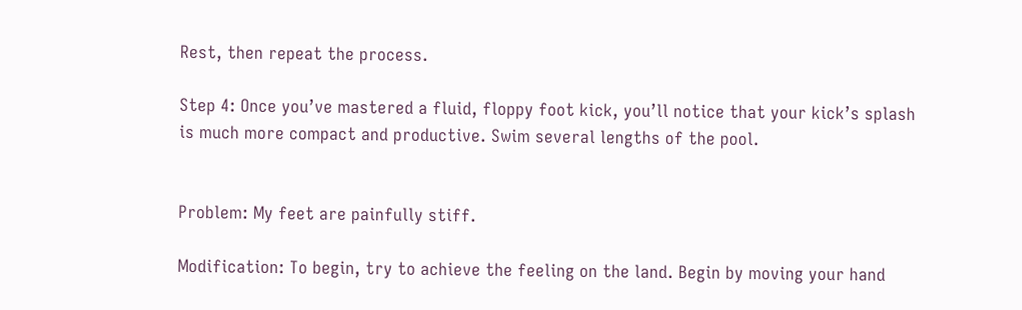Rest, then repeat the process.

Step 4: Once you’ve mastered a fluid, floppy foot kick, you’ll notice that your kick’s splash is much more compact and productive. Swim several lengths of the pool.


Problem: My feet are painfully stiff.

Modification: To begin, try to achieve the feeling on the land. Begin by moving your hand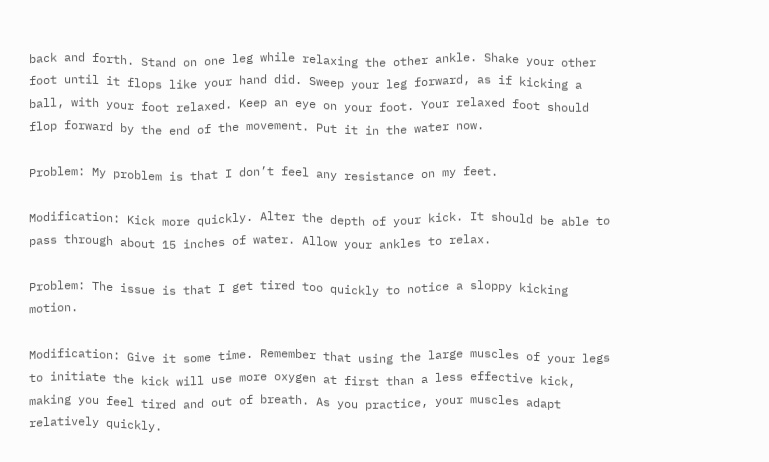back and forth. Stand on one leg while relaxing the other ankle. Shake your other foot until it flops like your hand did. Sweep your leg forward, as if kicking a ball, with your foot relaxed. Keep an eye on your foot. Your relaxed foot should flop forward by the end of the movement. Put it in the water now.

Problem: My problem is that I don’t feel any resistance on my feet.

Modification: Kick more quickly. Alter the depth of your kick. It should be able to pass through about 15 inches of water. Allow your ankles to relax.

Problem: The issue is that I get tired too quickly to notice a sloppy kicking motion.

Modification: Give it some time. Remember that using the large muscles of your legs to initiate the kick will use more oxygen at first than a less effective kick, making you feel tired and out of breath. As you practice, your muscles adapt relatively quickly.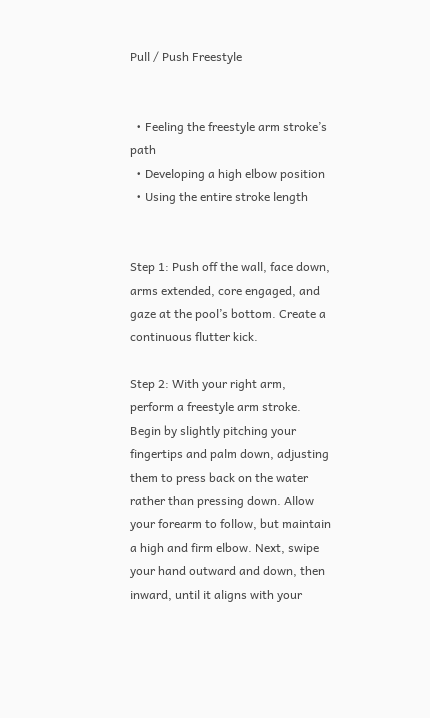Pull / Push Freestyle


  • Feeling the freestyle arm stroke’s path
  • Developing a high elbow position
  • Using the entire stroke length


Step 1: Push off the wall, face down, arms extended, core engaged, and gaze at the pool’s bottom. Create a continuous flutter kick.

Step 2: With your right arm, perform a freestyle arm stroke. Begin by slightly pitching your fingertips and palm down, adjusting them to press back on the water rather than pressing down. Allow your forearm to follow, but maintain a high and firm elbow. Next, swipe your hand outward and down, then inward, until it aligns with your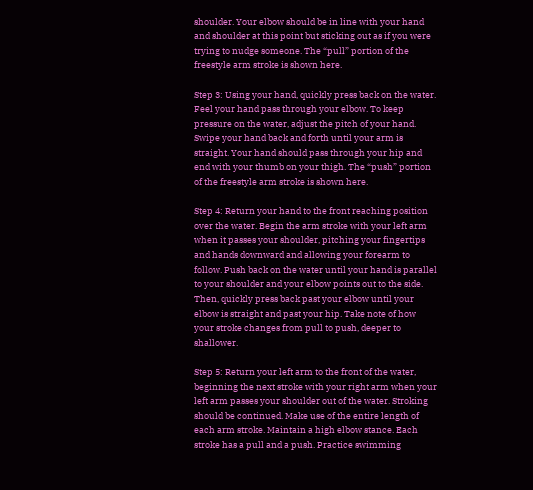shoulder. Your elbow should be in line with your hand and shoulder at this point but sticking out as if you were trying to nudge someone. The “pull” portion of the freestyle arm stroke is shown here.

Step 3: Using your hand, quickly press back on the water. Feel your hand pass through your elbow. To keep pressure on the water, adjust the pitch of your hand. Swipe your hand back and forth until your arm is straight. Your hand should pass through your hip and end with your thumb on your thigh. The “push” portion of the freestyle arm stroke is shown here.

Step 4: Return your hand to the front reaching position over the water. Begin the arm stroke with your left arm when it passes your shoulder, pitching your fingertips and hands downward and allowing your forearm to follow. Push back on the water until your hand is parallel to your shoulder and your elbow points out to the side. Then, quickly press back past your elbow until your elbow is straight and past your hip. Take note of how your stroke changes from pull to push, deeper to shallower.

Step 5: Return your left arm to the front of the water, beginning the next stroke with your right arm when your left arm passes your shoulder out of the water. Stroking should be continued. Make use of the entire length of each arm stroke. Maintain a high elbow stance. Each stroke has a pull and a push. Practice swimming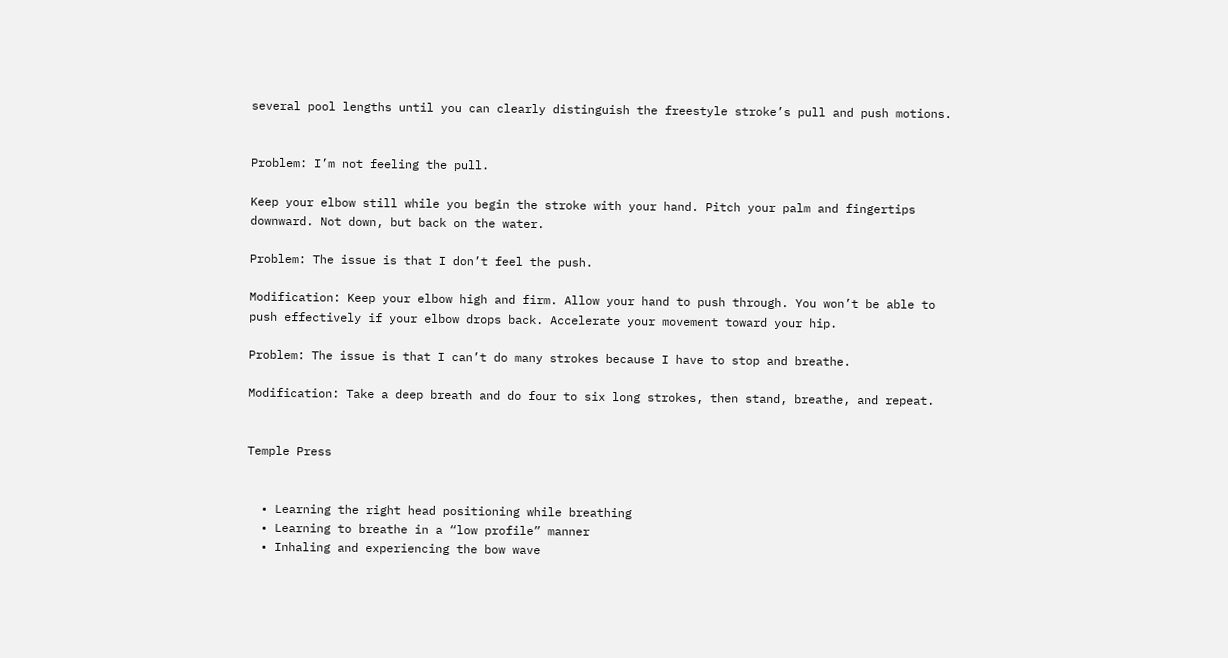several pool lengths until you can clearly distinguish the freestyle stroke’s pull and push motions.


Problem: I’m not feeling the pull.

Keep your elbow still while you begin the stroke with your hand. Pitch your palm and fingertips downward. Not down, but back on the water.

Problem: The issue is that I don’t feel the push.

Modification: Keep your elbow high and firm. Allow your hand to push through. You won’t be able to push effectively if your elbow drops back. Accelerate your movement toward your hip.

Problem: The issue is that I can’t do many strokes because I have to stop and breathe.

Modification: Take a deep breath and do four to six long strokes, then stand, breathe, and repeat.


Temple Press


  • Learning the right head positioning while breathing
  • Learning to breathe in a “low profile” manner
  • Inhaling and experiencing the bow wave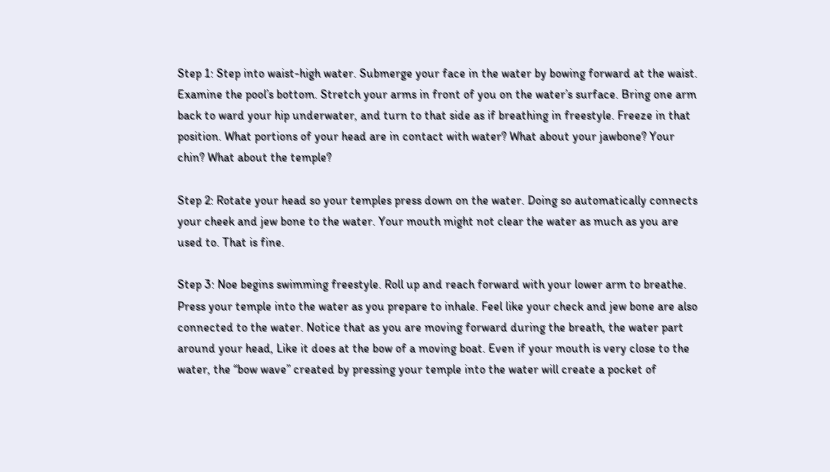Step 1: Step into waist-high water. Submerge your face in the water by bowing forward at the waist. Examine the pool’s bottom. Stretch your arms in front of you on the water’s surface. Bring one arm back to ward your hip underwater, and turn to that side as if breathing in freestyle. Freeze in that position. What portions of your head are in contact with water? What about your jawbone? Your chin? What about the temple?

Step 2: Rotate your head so your temples press down on the water. Doing so automatically connects your cheek and jew bone to the water. Your mouth might not clear the water as much as you are used to. That is fine.

Step 3: Noe begins swimming freestyle. Roll up and reach forward with your lower arm to breathe. Press your temple into the water as you prepare to inhale. Feel like your check and jew bone are also connected to the water. Notice that as you are moving forward during the breath, the water part around your head, Like it does at the bow of a moving boat. Even if your mouth is very close to the water, the “bow wave” created by pressing your temple into the water will create a pocket of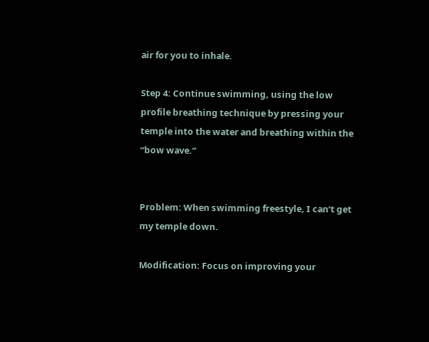air for you to inhale.

Step 4: Continue swimming, using the low profile breathing technique by pressing your temple into the water and breathing within the “bow wave.”


Problem: When swimming freestyle, I can’t get my temple down.

Modification: Focus on improving your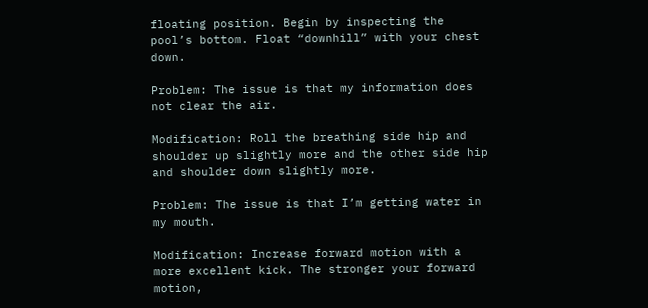floating position. Begin by inspecting the pool’s bottom. Float “downhill” with your chest down.

Problem: The issue is that my information does not clear the air.

Modification: Roll the breathing side hip and shoulder up slightly more and the other side hip and shoulder down slightly more.

Problem: The issue is that I’m getting water in my mouth.

Modification: Increase forward motion with a more excellent kick. The stronger your forward motion,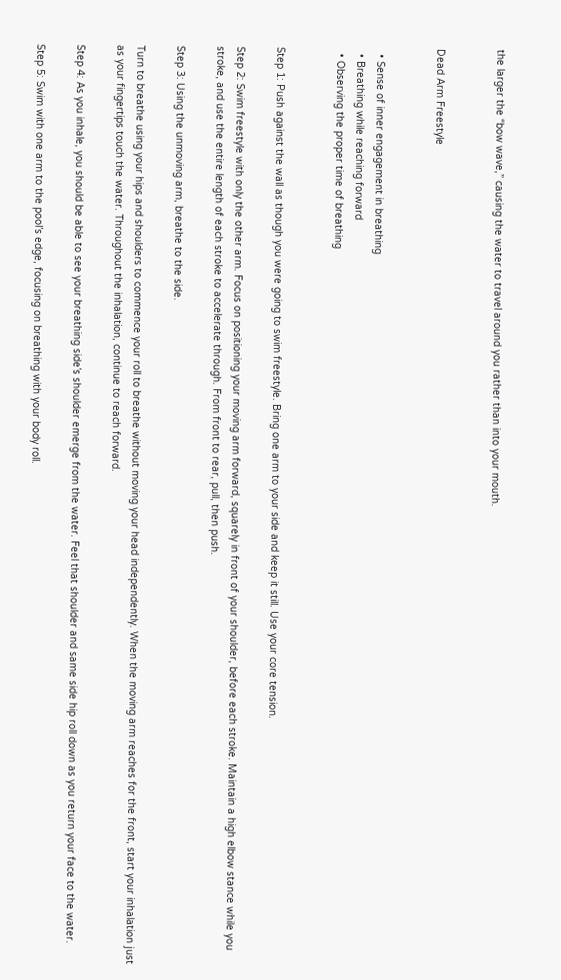the larger the “bow wave,” causing the water to travel around you rather than into your mouth.


Dead Arm Freestyle


  • Sense of inner engagement in breathing
  • Breathing while reaching forward
  • Observing the proper time of breathing


Step 1: Push against the wall as though you were going to swim freestyle. Bring one arm to your side and keep it still. Use your core tension.

Step 2: Swim freestyle with only the other arm. Focus on positioning your moving arm forward, squarely in front of your shoulder, before each stroke. Maintain a high elbow stance while you stroke, and use the entire length of each stroke to accelerate through. From front to rear, pull, then push.

Step 3: Using the unmoving arm, breathe to the side.

Turn to breathe using your hips and shoulders to commence your roll to breathe without moving your head independently. When the moving arm reaches for the front, start your inhalation just as your fingertips touch the water. Throughout the inhalation, continue to reach forward.

Step 4: As you inhale, you should be able to see your breathing side’s shoulder emerge from the water. Feel that shoulder and same side hip roll down as you return your face to the water.

Step 5: Swim with one arm to the pool’s edge, focusing on breathing with your body roll.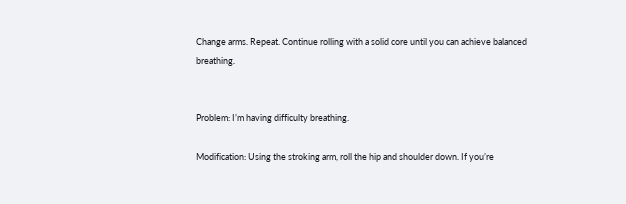Change arms. Repeat. Continue rolling with a solid core until you can achieve balanced breathing.


Problem: I’m having difficulty breathing.

Modification: Using the stroking arm, roll the hip and shoulder down. If you’re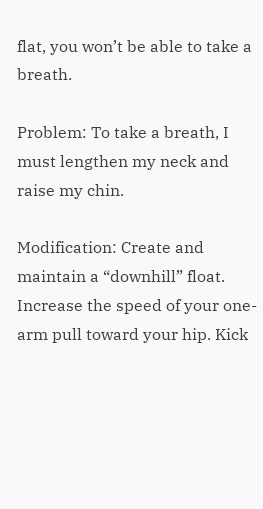flat, you won’t be able to take a breath.

Problem: To take a breath, I must lengthen my neck and raise my chin.

Modification: Create and maintain a “downhill” float. Increase the speed of your one-arm pull toward your hip. Kick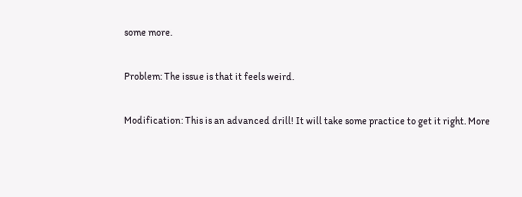some more.

Problem: The issue is that it feels weird.

Modification: This is an advanced drill! It will take some practice to get it right. More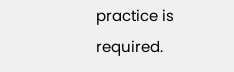practice is required.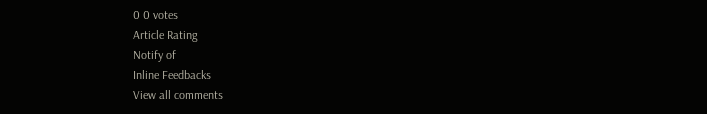0 0 votes
Article Rating
Notify of
Inline Feedbacks
View all comments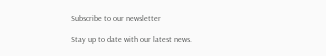Subscribe to our newsletter

Stay up to date with our latest news.